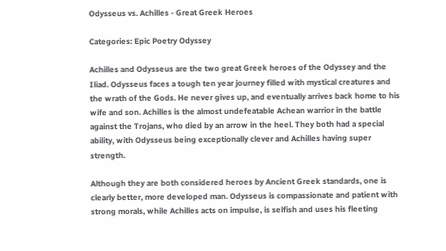Odysseus vs. Achilles - Great Greek Heroes

Categories: Epic Poetry Odyssey

Achilles and Odysseus are the two great Greek heroes of the Odyssey and the Iliad. Odysseus faces a tough ten year journey filled with mystical creatures and the wrath of the Gods. He never gives up, and eventually arrives back home to his wife and son. Achilles is the almost undefeatable Achean warrior in the battle against the Trojans, who died by an arrow in the heel. They both had a special ability, with Odysseus being exceptionally clever and Achilles having super strength.

Although they are both considered heroes by Ancient Greek standards, one is clearly better, more developed man. Odysseus is compassionate and patient with strong morals, while Achilles acts on impulse, is selfish and uses his fleeting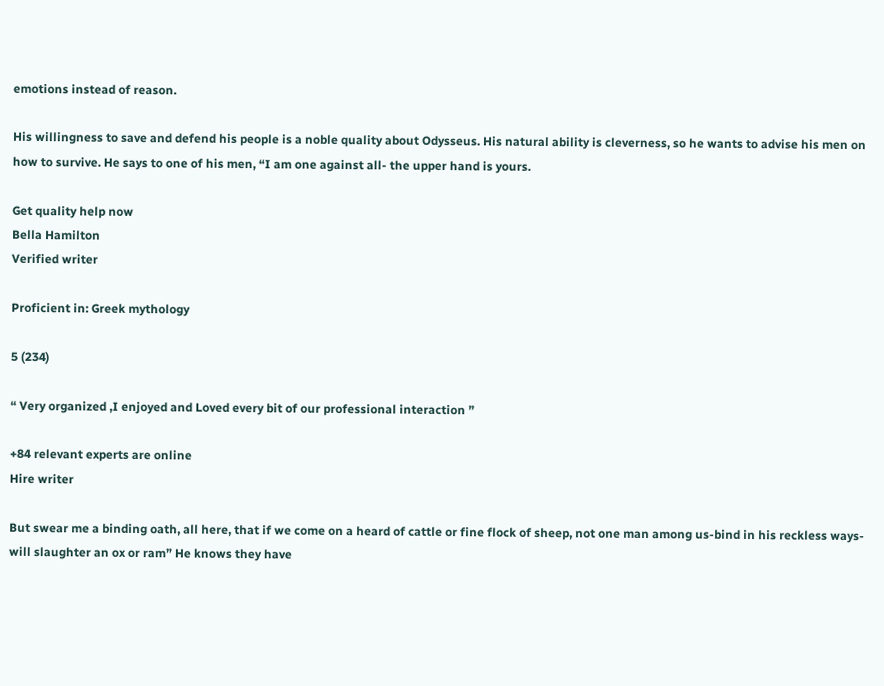emotions instead of reason.

His willingness to save and defend his people is a noble quality about Odysseus. His natural ability is cleverness, so he wants to advise his men on how to survive. He says to one of his men, “I am one against all- the upper hand is yours.

Get quality help now
Bella Hamilton
Verified writer

Proficient in: Greek mythology

5 (234)

“ Very organized ,I enjoyed and Loved every bit of our professional interaction ”

+84 relevant experts are online
Hire writer

But swear me a binding oath, all here, that if we come on a heard of cattle or fine flock of sheep, not one man among us-bind in his reckless ways-will slaughter an ox or ram” He knows they have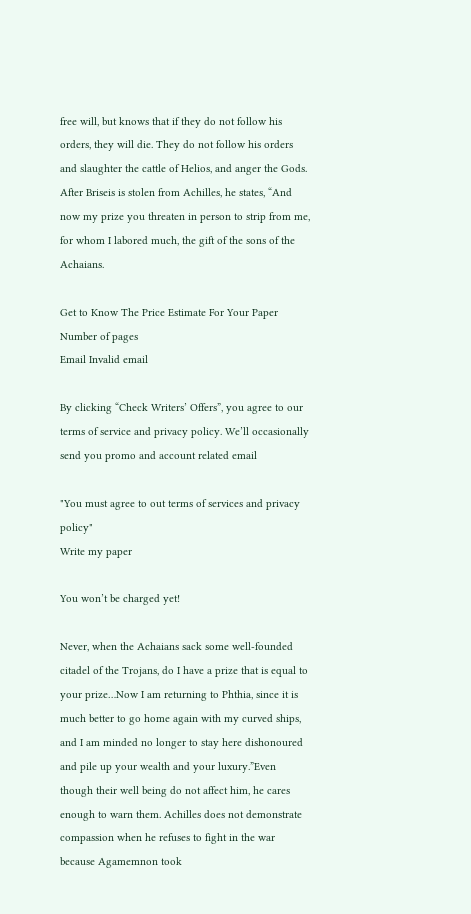free will, but knows that if they do not follow his orders, they will die. They do not follow his orders and slaughter the cattle of Helios, and anger the Gods. After Briseis is stolen from Achilles, he states, “And now my prize you threaten in person to strip from me, for whom I labored much, the gift of the sons of the Achaians.

Get to Know The Price Estimate For Your Paper
Number of pages
Email Invalid email

By clicking “Check Writers’ Offers”, you agree to our terms of service and privacy policy. We’ll occasionally send you promo and account related email

"You must agree to out terms of services and privacy policy"
Write my paper

You won’t be charged yet!

Never, when the Achaians sack some well-founded citadel of the Trojans, do I have a prize that is equal to your prize…Now I am returning to Phthia, since it is much better to go home again with my curved ships, and I am minded no longer to stay here dishonoured and pile up your wealth and your luxury.”Even though their well being do not affect him, he cares enough to warn them. Achilles does not demonstrate compassion when he refuses to fight in the war because Agamemnon took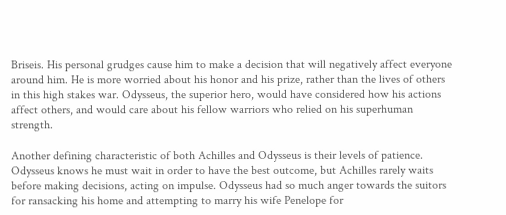Briseis. His personal grudges cause him to make a decision that will negatively affect everyone around him. He is more worried about his honor and his prize, rather than the lives of others in this high stakes war. Odysseus, the superior hero, would have considered how his actions affect others, and would care about his fellow warriors who relied on his superhuman strength.

Another defining characteristic of both Achilles and Odysseus is their levels of patience. Odysseus knows he must wait in order to have the best outcome, but Achilles rarely waits before making decisions, acting on impulse. Odysseus had so much anger towards the suitors for ransacking his home and attempting to marry his wife Penelope for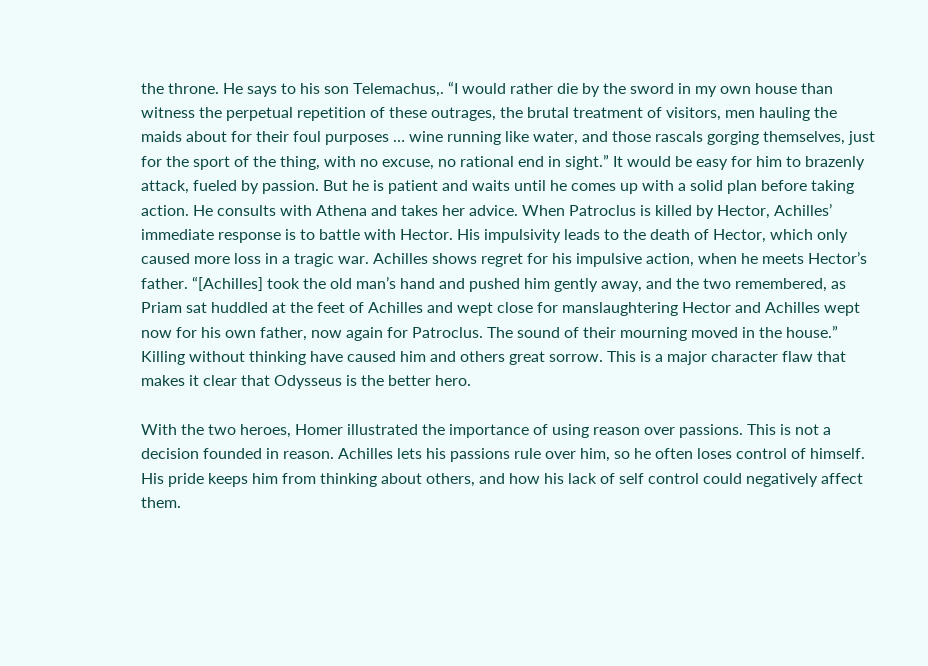the throne. He says to his son Telemachus,. “I would rather die by the sword in my own house than witness the perpetual repetition of these outrages, the brutal treatment of visitors, men hauling the maids about for their foul purposes … wine running like water, and those rascals gorging themselves, just for the sport of the thing, with no excuse, no rational end in sight.” It would be easy for him to brazenly attack, fueled by passion. But he is patient and waits until he comes up with a solid plan before taking action. He consults with Athena and takes her advice. When Patroclus is killed by Hector, Achilles’ immediate response is to battle with Hector. His impulsivity leads to the death of Hector, which only caused more loss in a tragic war. Achilles shows regret for his impulsive action, when he meets Hector’s father. “[Achilles] took the old man’s hand and pushed him gently away, and the two remembered, as Priam sat huddled at the feet of Achilles and wept close for manslaughtering Hector and Achilles wept now for his own father, now again for Patroclus. The sound of their mourning moved in the house.” Killing without thinking have caused him and others great sorrow. This is a major character flaw that makes it clear that Odysseus is the better hero.

With the two heroes, Homer illustrated the importance of using reason over passions. This is not a decision founded in reason. Achilles lets his passions rule over him, so he often loses control of himself. His pride keeps him from thinking about others, and how his lack of self control could negatively affect them.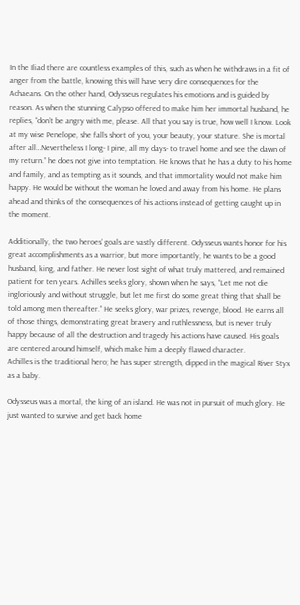In the Iliad there are countless examples of this, such as when he withdraws in a fit of anger from the battle, knowing this will have very dire consequences for the Achaeans. On the other hand, Odysseus regulates his emotions and is guided by reason. As when the stunning Calypso offered to make him her immortal husband, he replies, “don’t be angry with me, please. All that you say is true, how well I know. Look at my wise Penelope, she falls short of you, your beauty, your stature. She is mortal after all…Nevertheless I long- I pine, all my days- to travel home and see the dawn of my return.” he does not give into temptation. He knows that he has a duty to his home and family, and as tempting as it sounds, and that immortality would not make him happy. He would be without the woman he loved and away from his home. He plans ahead and thinks of the consequences of his actions instead of getting caught up in the moment.

Additionally, the two heroes’ goals are vastly different. Odysseus wants honor for his great accomplishments as a warrior, but more importantly, he wants to be a good husband, king, and father. He never lost sight of what truly mattered, and remained patient for ten years. Achilles seeks glory, shown when he says, “Let me not die ingloriously and without struggle, but let me first do some great thing that shall be told among men thereafter.” He seeks glory, war prizes, revenge, blood. He earns all of those things, demonstrating great bravery and ruthlessness, but is never truly happy because of all the destruction and tragedy his actions have caused. His goals are centered around himself, which make him a deeply flawed character.
Achilles is the traditional hero; he has super strength, dipped in the magical River Styx as a baby.

Odysseus was a mortal, the king of an island. He was not in pursuit of much glory. He just wanted to survive and get back home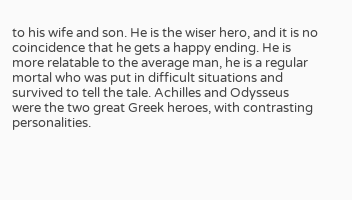to his wife and son. He is the wiser hero, and it is no coincidence that he gets a happy ending. He is more relatable to the average man, he is a regular mortal who was put in difficult situations and survived to tell the tale. Achilles and Odysseus were the two great Greek heroes, with contrasting personalities.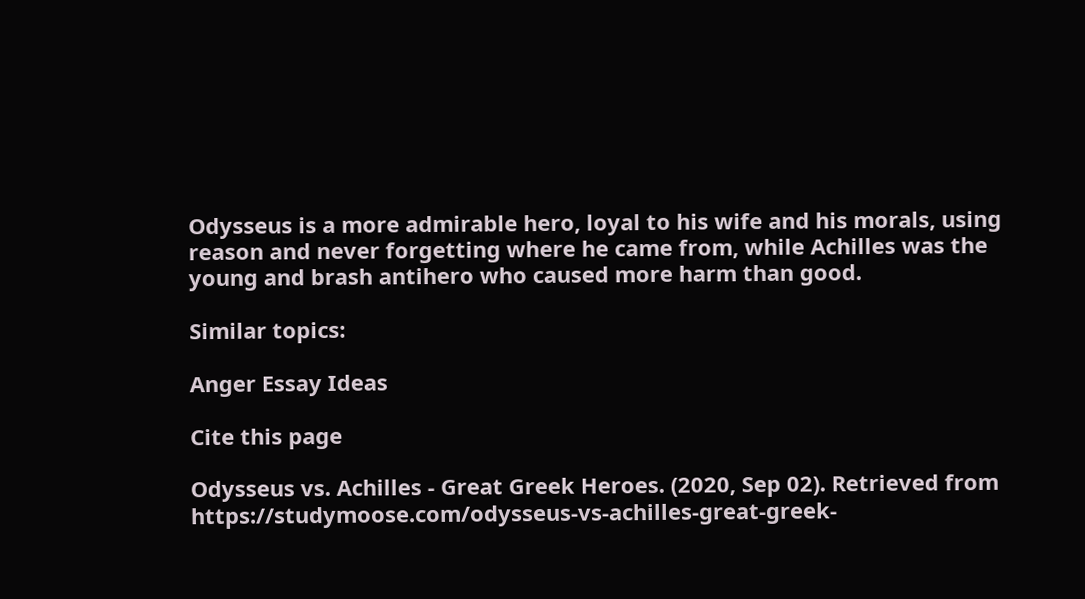Odysseus is a more admirable hero, loyal to his wife and his morals, using reason and never forgetting where he came from, while Achilles was the young and brash antihero who caused more harm than good.

Similar topics:

Anger Essay Ideas

Cite this page

Odysseus vs. Achilles - Great Greek Heroes. (2020, Sep 02). Retrieved from https://studymoose.com/odysseus-vs-achilles-great-greek-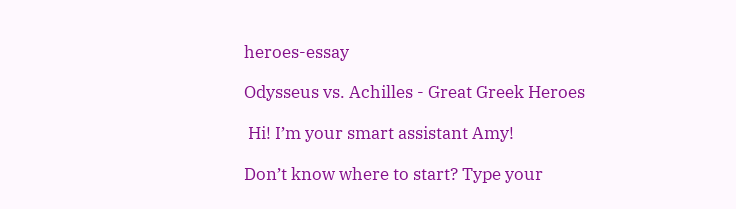heroes-essay

Odysseus vs. Achilles - Great Greek Heroes

 Hi! I’m your smart assistant Amy!

Don’t know where to start? Type your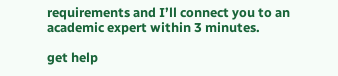requirements and I’ll connect you to an academic expert within 3 minutes.

get help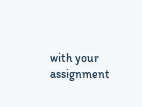with your assignment